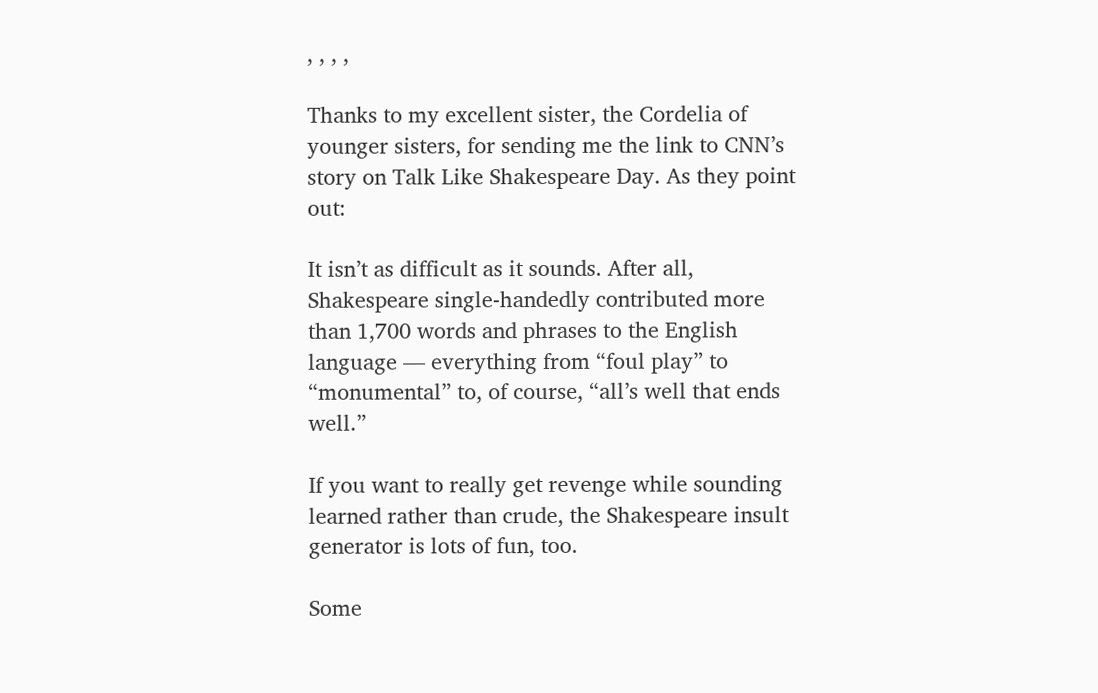, , , ,

Thanks to my excellent sister, the Cordelia of younger sisters, for sending me the link to CNN’s story on Talk Like Shakespeare Day. As they point out:

It isn’t as difficult as it sounds. After all, Shakespeare single-handedly contributed more than 1,700 words and phrases to the English language — everything from “foul play” to “monumental” to, of course, “all’s well that ends well.”

If you want to really get revenge while sounding learned rather than crude, the Shakespeare insult generator is lots of fun, too.

Some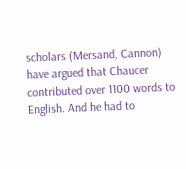scholars (Mersand, Cannon) have argued that Chaucer contributed over 1100 words to English. And he had to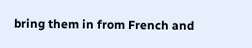bring them in from French and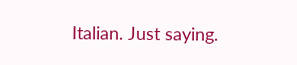Italian. Just saying.